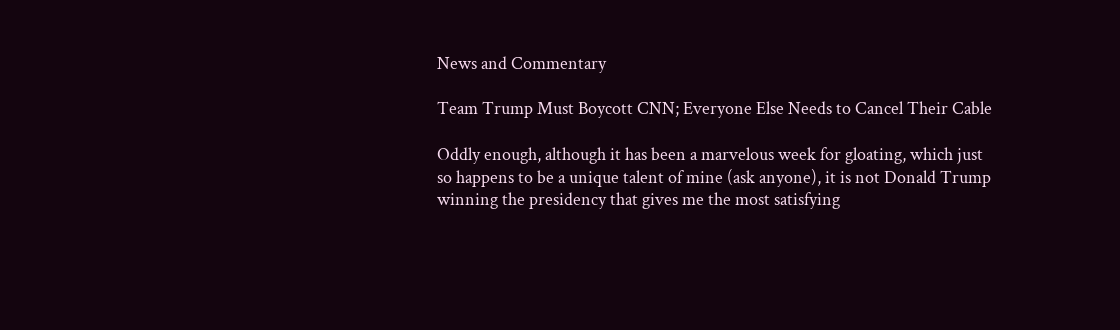News and Commentary

Team Trump Must Boycott CNN; Everyone Else Needs to Cancel Their Cable

Oddly enough, although it has been a marvelous week for gloating, which just so happens to be a unique talent of mine (ask anyone), it is not Donald Trump winning the presidency that gives me the most satisfying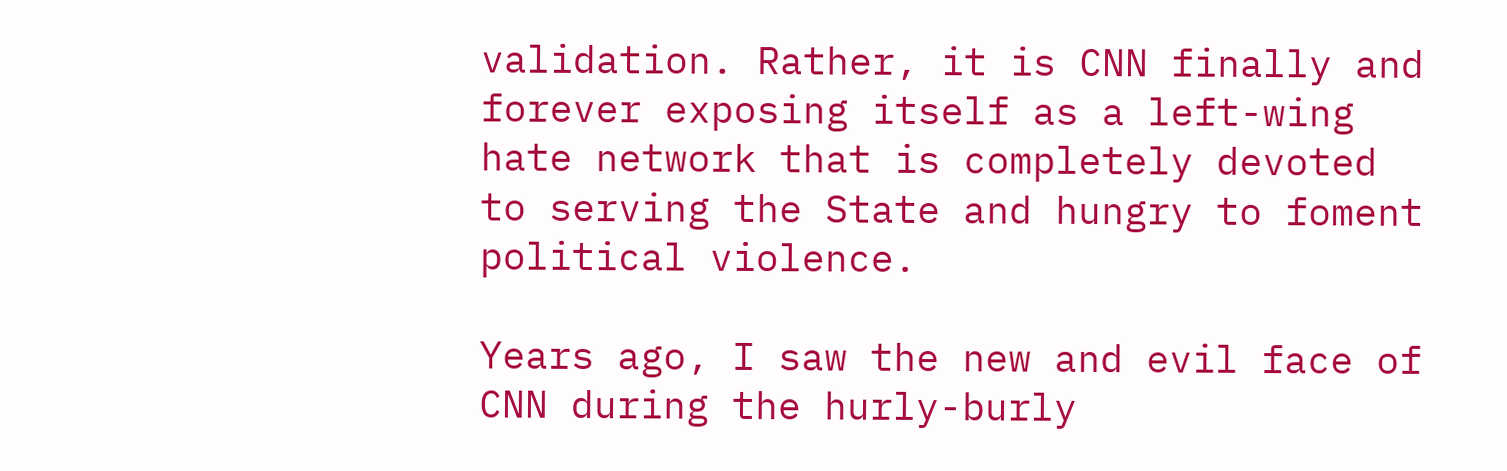validation. Rather, it is CNN finally and forever exposing itself as a left-wing hate network that is completely devoted to serving the State and hungry to foment political violence.

Years ago, I saw the new and evil face of CNN during the hurly-burly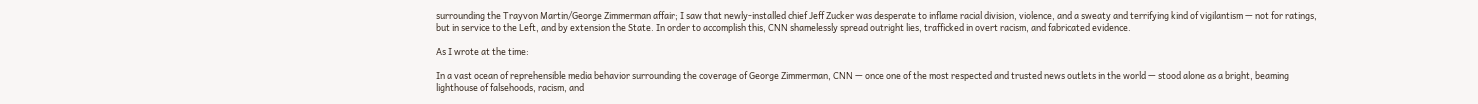surrounding the Trayvon Martin/George Zimmerman affair; I saw that newly-installed chief Jeff Zucker was desperate to inflame racial division, violence, and a sweaty and terrifying kind of vigilantism — not for ratings, but in service to the Left, and by extension the State. In order to accomplish this, CNN shamelessly spread outright lies, trafficked in overt racism, and fabricated evidence.

As I wrote at the time:

In a vast ocean of reprehensible media behavior surrounding the coverage of George Zimmerman, CNN — once one of the most respected and trusted news outlets in the world — stood alone as a bright, beaming lighthouse of falsehoods, racism, and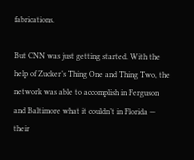fabrications.

But CNN was just getting started. With the help of Zucker’s Thing One and Thing Two, the network was able to accomplish in Ferguson and Baltimore what it couldn’t in Florida — their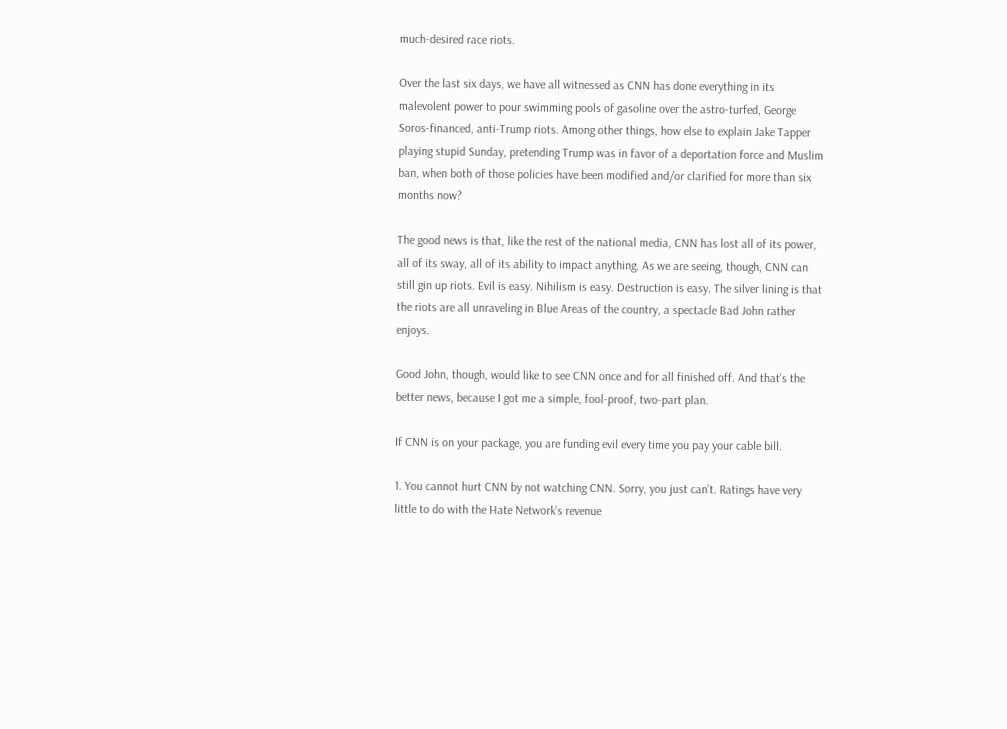much-desired race riots.

Over the last six days, we have all witnessed as CNN has done everything in its malevolent power to pour swimming pools of gasoline over the astro-turfed, George Soros-financed, anti-Trump riots. Among other things, how else to explain Jake Tapper playing stupid Sunday, pretending Trump was in favor of a deportation force and Muslim ban, when both of those policies have been modified and/or clarified for more than six months now?

The good news is that, like the rest of the national media, CNN has lost all of its power, all of its sway, all of its ability to impact anything. As we are seeing, though, CNN can still gin up riots. Evil is easy. Nihilism is easy. Destruction is easy. The silver lining is that the riots are all unraveling in Blue Areas of the country, a spectacle Bad John rather enjoys.

Good John, though, would like to see CNN once and for all finished off. And that’s the better news, because I got me a simple, fool-proof, two-part plan.

If CNN is on your package, you are funding evil every time you pay your cable bill.

1. You cannot hurt CNN by not watching CNN. Sorry, you just can’t. Ratings have very little to do with the Hate Network’s revenue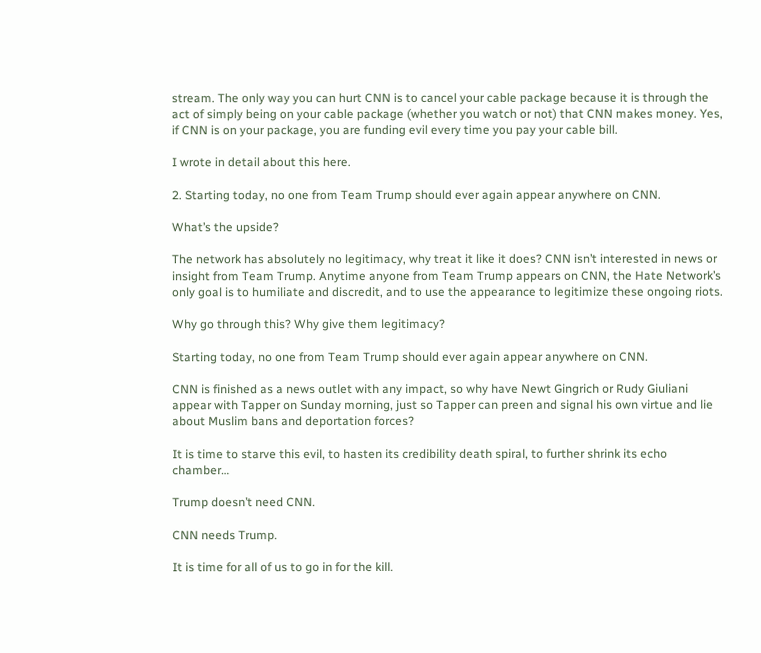stream. The only way you can hurt CNN is to cancel your cable package because it is through the act of simply being on your cable package (whether you watch or not) that CNN makes money. Yes, if CNN is on your package, you are funding evil every time you pay your cable bill.

I wrote in detail about this here.

2. Starting today, no one from Team Trump should ever again appear anywhere on CNN.

What’s the upside?

The network has absolutely no legitimacy, why treat it like it does? CNN isn’t interested in news or insight from Team Trump. Anytime anyone from Team Trump appears on CNN, the Hate Network’s only goal is to humiliate and discredit, and to use the appearance to legitimize these ongoing riots.

Why go through this? Why give them legitimacy?

Starting today, no one from Team Trump should ever again appear anywhere on CNN.

CNN is finished as a news outlet with any impact, so why have Newt Gingrich or Rudy Giuliani appear with Tapper on Sunday morning, just so Tapper can preen and signal his own virtue and lie about Muslim bans and deportation forces?

It is time to starve this evil, to hasten its credibility death spiral, to further shrink its echo chamber…

Trump doesn’t need CNN.

CNN needs Trump.

It is time for all of us to go in for the kill.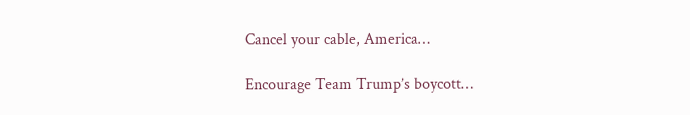Cancel your cable, America…

Encourage Team Trump’s boycott…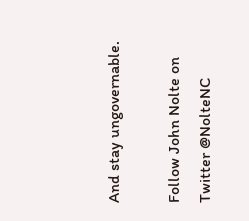And stay ungovernable.

Follow John Nolte on Twitter @NolteNC